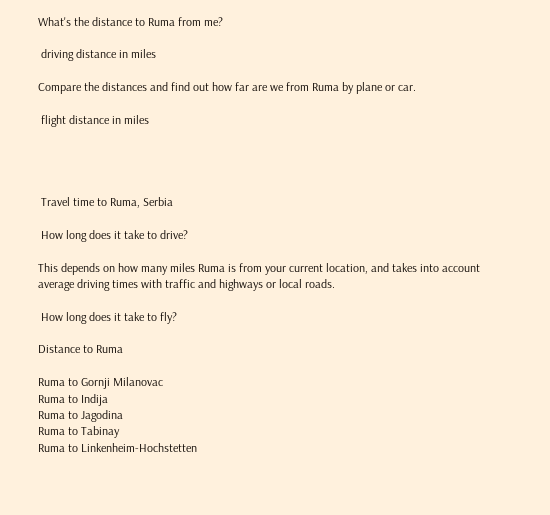What's the distance to Ruma from me?

 driving distance in miles

Compare the distances and find out how far are we from Ruma by plane or car.

 flight distance in miles




 Travel time to Ruma, Serbia

 How long does it take to drive?

This depends on how many miles Ruma is from your current location, and takes into account average driving times with traffic and highways or local roads.

 How long does it take to fly?

Distance to Ruma

Ruma to Gornji Milanovac
Ruma to Indija
Ruma to Jagodina
Ruma to Tabinay
Ruma to Linkenheim-Hochstetten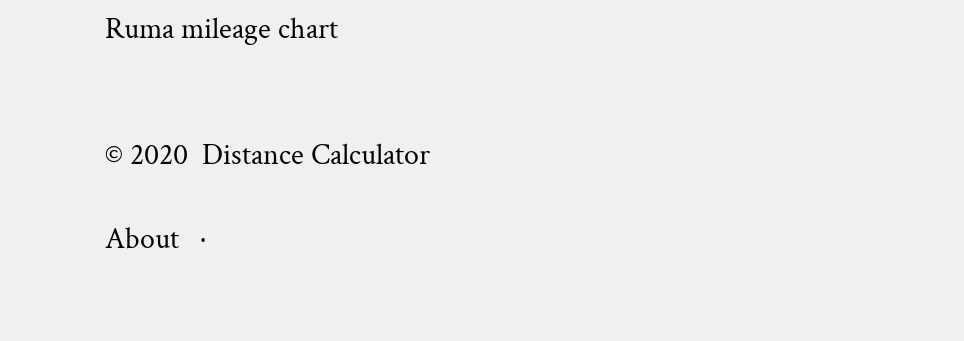Ruma mileage chart


© 2020  Distance Calculator

About   ·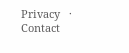Privacy   ·   Contact